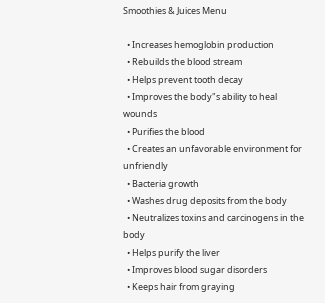Smoothies & Juices Menu

  • Increases hemoglobin production
  • Rebuilds the blood stream
  • Helps prevent tooth decay
  • Improves the body"s ability to heal wounds
  • Purifies the blood
  • Creates an unfavorable environment for unfriendly
  • Bacteria growth
  • Washes drug deposits from the body
  • Neutralizes toxins and carcinogens in the body
  • Helps purify the liver
  • Improves blood sugar disorders
  • Keeps hair from graying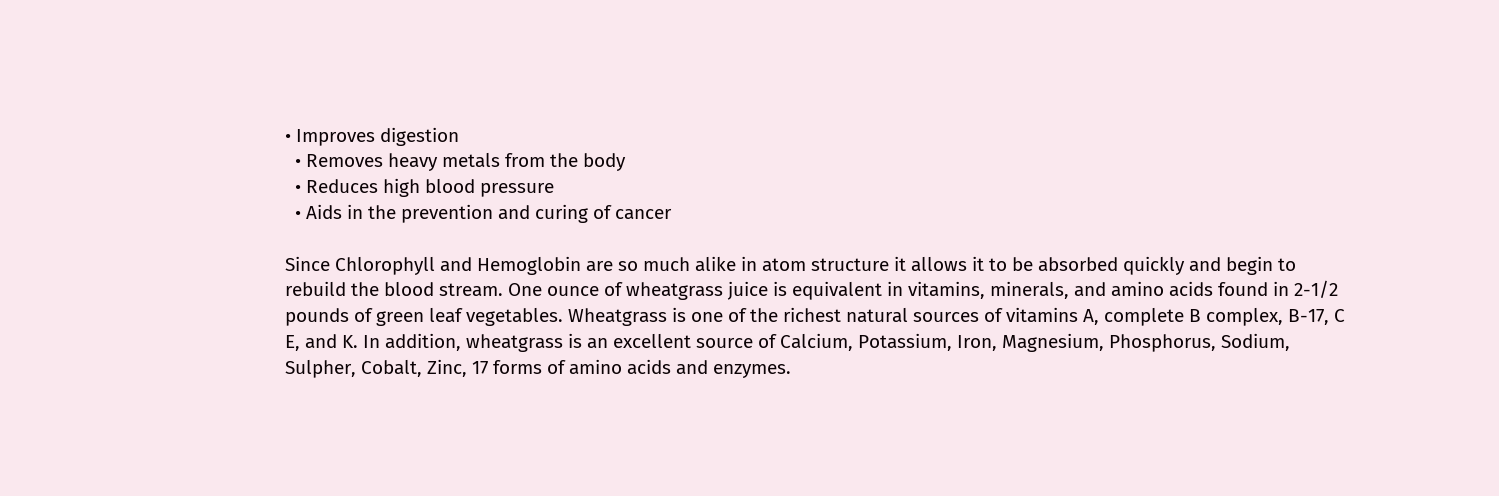• Improves digestion
  • Removes heavy metals from the body
  • Reduces high blood pressure
  • Aids in the prevention and curing of cancer

Since Chlorophyll and Hemoglobin are so much alike in atom structure it allows it to be absorbed quickly and begin to rebuild the blood stream. One ounce of wheatgrass juice is equivalent in vitamins, minerals, and amino acids found in 2-1/2 pounds of green leaf vegetables. Wheatgrass is one of the richest natural sources of vitamins A, complete B complex, B-17, C E, and K. In addition, wheatgrass is an excellent source of Calcium, Potassium, Iron, Magnesium, Phosphorus, Sodium, Sulpher, Cobalt, Zinc, 17 forms of amino acids and enzymes.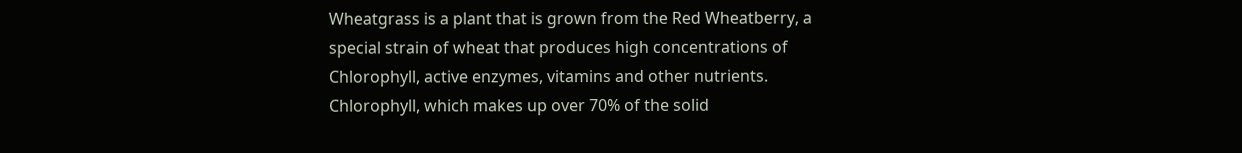Wheatgrass is a plant that is grown from the Red Wheatberry, a special strain of wheat that produces high concentrations of Chlorophyll, active enzymes, vitamins and other nutrients. Chlorophyll, which makes up over 70% of the solid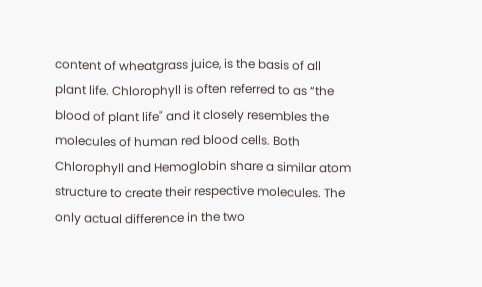content of wheatgrass juice, is the basis of all plant life. Chlorophyll is often referred to as “the blood of plant life" and it closely resembles the molecules of human red blood cells. Both Chlorophyll and Hemoglobin share a similar atom structure to create their respective molecules. The only actual difference in the two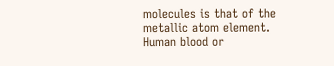molecules is that of the metallic atom element.  Human blood or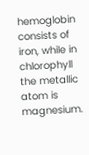hemoglobin consists of iron, while in chlorophyll the metallic atom is magnesium.